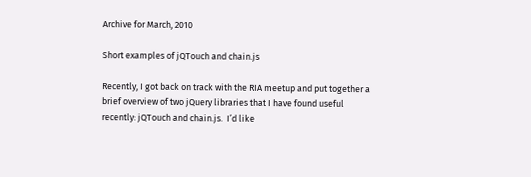Archive for March, 2010

Short examples of jQTouch and chain.js

Recently, I got back on track with the RIA meetup and put together a brief overview of two jQuery libraries that I have found useful recently: jQTouch and chain.js.  I’d like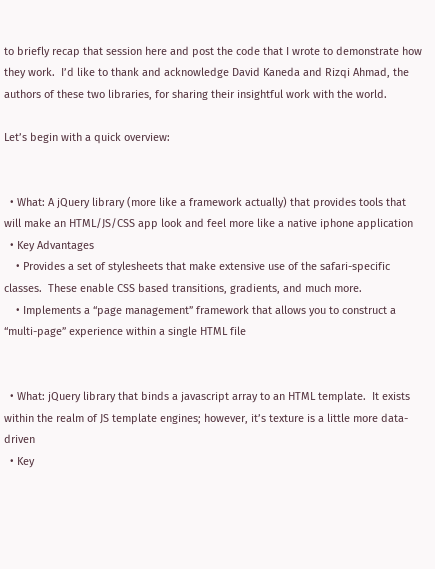to briefly recap that session here and post the code that I wrote to demonstrate how they work.  I’d like to thank and acknowledge David Kaneda and Rizqi Ahmad, the authors of these two libraries, for sharing their insightful work with the world.

Let’s begin with a quick overview:


  • What: A jQuery library (more like a framework actually) that provides tools that will make an HTML/JS/CSS app look and feel more like a native iphone application
  • Key Advantages
    • Provides a set of stylesheets that make extensive use of the safari-specific classes.  These enable CSS based transitions, gradients, and much more.
    • Implements a “page management” framework that allows you to construct a “multi-page” experience within a single HTML file


  • What: jQuery library that binds a javascript array to an HTML template.  It exists within the realm of JS template engines; however, it’s texture is a little more data-driven
  • Key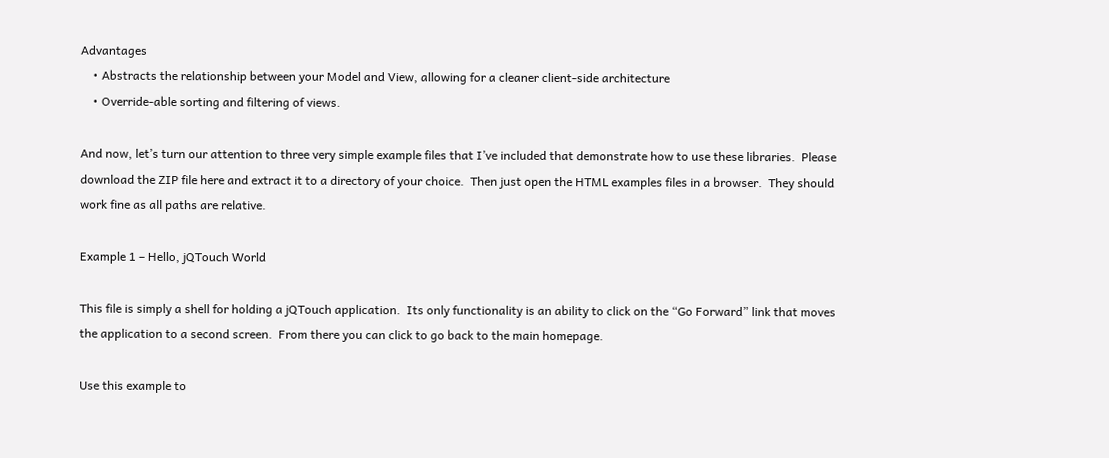Advantages
    • Abstracts the relationship between your Model and View, allowing for a cleaner client-side architecture
    • Override-able sorting and filtering of views.

And now, let’s turn our attention to three very simple example files that I’ve included that demonstrate how to use these libraries.  Please download the ZIP file here and extract it to a directory of your choice.  Then just open the HTML examples files in a browser.  They should work fine as all paths are relative.

Example 1 – Hello, jQTouch World

This file is simply a shell for holding a jQTouch application.  Its only functionality is an ability to click on the “Go Forward” link that moves the application to a second screen.  From there you can click to go back to the main homepage.

Use this example to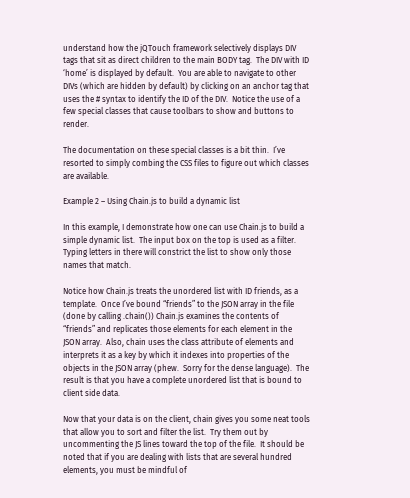understand how the jQTouch framework selectively displays DIV tags that sit as direct children to the main BODY tag.  The DIV with ID ‘home’ is displayed by default.  You are able to navigate to other DIVs (which are hidden by default) by clicking on an anchor tag that uses the # syntax to identify the ID of the DIV.  Notice the use of a few special classes that cause toolbars to show and buttons to render.

The documentation on these special classes is a bit thin.  I’ve resorted to simply combing the CSS files to figure out which classes are available.

Example 2 – Using Chain.js to build a dynamic list

In this example, I demonstrate how one can use Chain.js to build a simple dynamic list.  The input box on the top is used as a filter.  Typing letters in there will constrict the list to show only those names that match.

Notice how Chain.js treats the unordered list with ID friends, as a template.  Once I’ve bound “friends” to the JSON array in the file (done by calling .chain()) Chain.js examines the contents of “friends” and replicates those elements for each element in the JSON array.  Also, chain uses the class attribute of elements and interprets it as a key by which it indexes into properties of the objects in the JSON array (phew.  Sorry for the dense language).  The result is that you have a complete unordered list that is bound to client side data.

Now that your data is on the client, chain gives you some neat tools that allow you to sort and filter the list.  Try them out by uncommenting the JS lines toward the top of the file.  It should be noted that if you are dealing with lists that are several hundred elements, you must be mindful of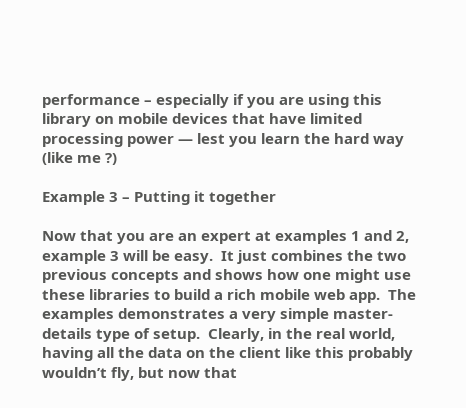performance – especially if you are using this library on mobile devices that have limited processing power — lest you learn the hard way (like me ?)

Example 3 – Putting it together

Now that you are an expert at examples 1 and 2, example 3 will be easy.  It just combines the two previous concepts and shows how one might use these libraries to build a rich mobile web app.  The examples demonstrates a very simple master-details type of setup.  Clearly, in the real world, having all the data on the client like this probably wouldn’t fly, but now that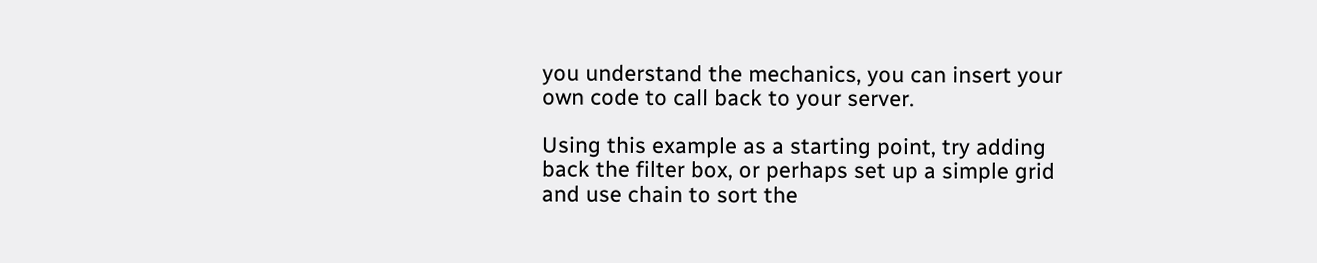you understand the mechanics, you can insert your own code to call back to your server.

Using this example as a starting point, try adding back the filter box, or perhaps set up a simple grid and use chain to sort the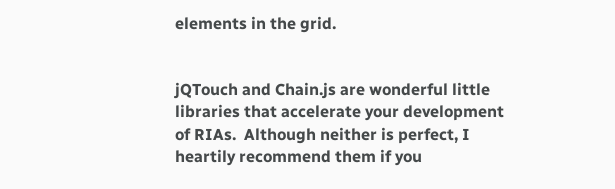elements in the grid.


jQTouch and Chain.js are wonderful little libraries that accelerate your development of RIAs.  Although neither is perfect, I heartily recommend them if you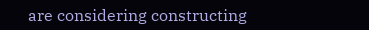are considering constructing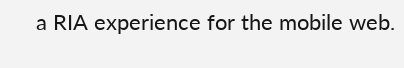a RIA experience for the mobile web.